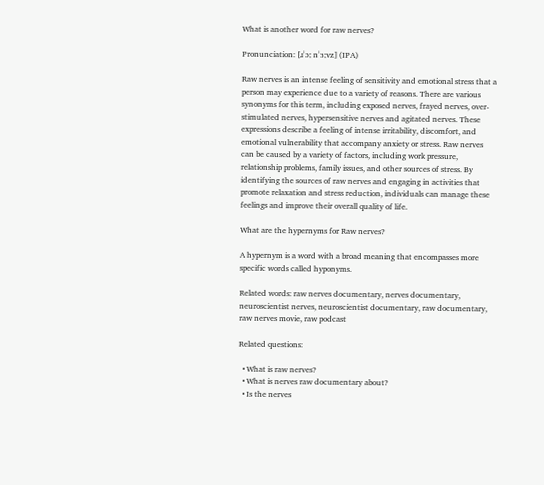What is another word for raw nerves?

Pronunciation: [ɹˈɔː nˈɜːvz] (IPA)

Raw nerves is an intense feeling of sensitivity and emotional stress that a person may experience due to a variety of reasons. There are various synonyms for this term, including exposed nerves, frayed nerves, over-stimulated nerves, hypersensitive nerves and agitated nerves. These expressions describe a feeling of intense irritability, discomfort, and emotional vulnerability that accompany anxiety or stress. Raw nerves can be caused by a variety of factors, including work pressure, relationship problems, family issues, and other sources of stress. By identifying the sources of raw nerves and engaging in activities that promote relaxation and stress reduction, individuals can manage these feelings and improve their overall quality of life.

What are the hypernyms for Raw nerves?

A hypernym is a word with a broad meaning that encompasses more specific words called hyponyms.

Related words: raw nerves documentary, nerves documentary, neuroscientist nerves, neuroscientist documentary, raw documentary, raw nerves movie, raw podcast

Related questions:

  • What is raw nerves?
  • What is nerves raw documentary about?
  • Is the nerves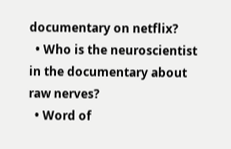documentary on netflix?
  • Who is the neuroscientist in the documentary about raw nerves?
  • Word of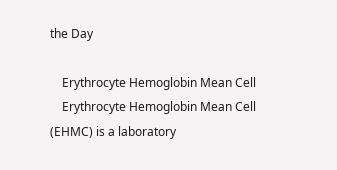the Day

    Erythrocyte Hemoglobin Mean Cell
    Erythrocyte Hemoglobin Mean Cell (EHMC) is a laboratory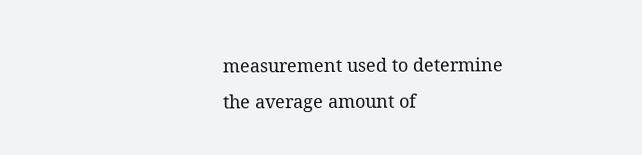measurement used to determine the average amount of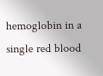hemoglobin in a single red blood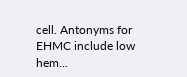cell. Antonyms for EHMC include low hem...